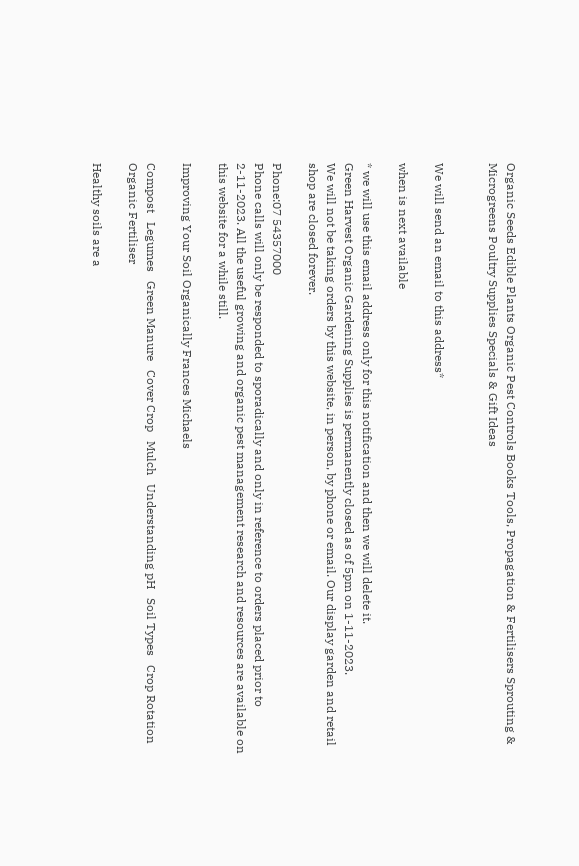Organic Seeds Edible Plants Organic Pest Controls Books Tools, Propagation & Fertilisers Sprouting & Microgreens Poultry Supplies Specials & Gift Ideas


We will send an email to this address*

when is next available

* we will use this email address only for this notification and then we will delete it.
Green Harvest Organic Gardening Supplies is permanently closed as of 5pm on 1-11-2023.
We will not be taking orders by this website, in person, by phone or email. Our display garden and retail shop are closed forever.

Phone:07 54357000
Phone calls will only be responded to sporadically and only in reference to orders placed prior to 2-11-2023. All the useful growing and organic pest management research and resources are available on this website for a while still.

Improving Your Soil Organically Frances Michaels

Compost   Legumes   Green Manure   Cover Crop   Mulch   Understanding pH   Soil Types   Crop Rotation   Organic Fertiliser

Healthy soils are a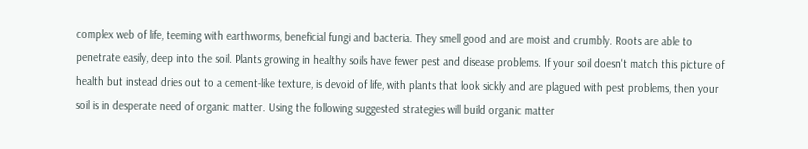complex web of life, teeming with earthworms, beneficial fungi and bacteria. They smell good and are moist and crumbly. Roots are able to penetrate easily, deep into the soil. Plants growing in healthy soils have fewer pest and disease problems. If your soil doesn't match this picture of health but instead dries out to a cement-like texture, is devoid of life, with plants that look sickly and are plagued with pest problems, then your soil is in desperate need of organic matter. Using the following suggested strategies will build organic matter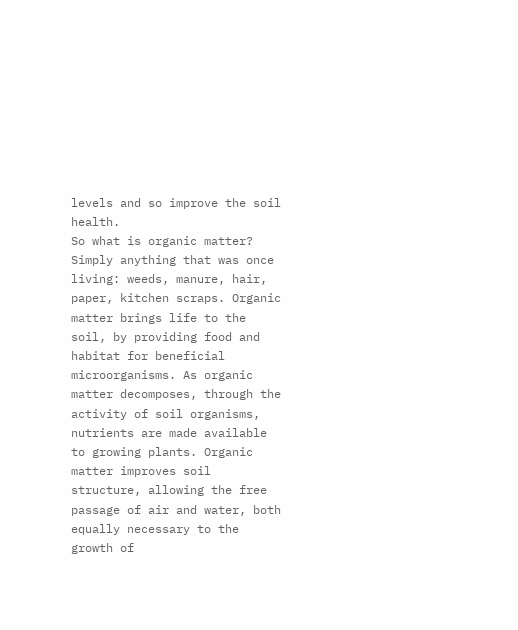levels and so improve the soil health.
So what is organic matter? Simply anything that was once living: weeds, manure, hair, paper, kitchen scraps. Organic matter brings life to the soil, by providing food and habitat for beneficial microorganisms. As organic matter decomposes, through the activity of soil organisms, nutrients are made available to growing plants. Organic matter improves soil structure, allowing the free passage of air and water, both equally necessary to the growth of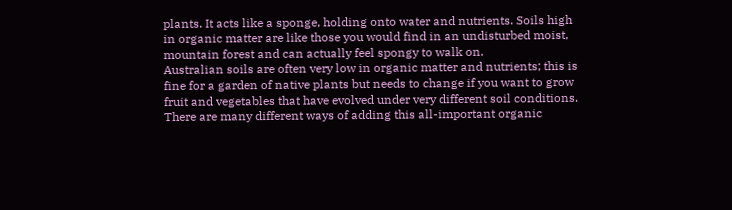plants. It acts like a sponge, holding onto water and nutrients. Soils high in organic matter are like those you would find in an undisturbed moist, mountain forest and can actually feel spongy to walk on.
Australian soils are often very low in organic matter and nutrients; this is fine for a garden of native plants but needs to change if you want to grow fruit and vegetables that have evolved under very different soil conditions. There are many different ways of adding this all-important organic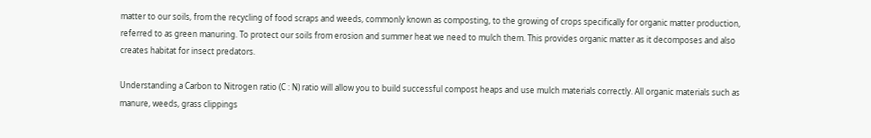matter to our soils, from the recycling of food scraps and weeds, commonly known as composting, to the growing of crops specifically for organic matter production, referred to as green manuring. To protect our soils from erosion and summer heat we need to mulch them. This provides organic matter as it decomposes and also creates habitat for insect predators.

Understanding a Carbon to Nitrogen ratio (C : N) ratio will allow you to build successful compost heaps and use mulch materials correctly. All organic materials such as manure, weeds, grass clippings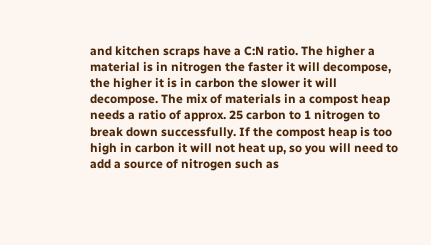and kitchen scraps have a C:N ratio. The higher a material is in nitrogen the faster it will decompose, the higher it is in carbon the slower it will decompose. The mix of materials in a compost heap needs a ratio of approx. 25 carbon to 1 nitrogen to break down successfully. If the compost heap is too high in carbon it will not heat up, so you will need to add a source of nitrogen such as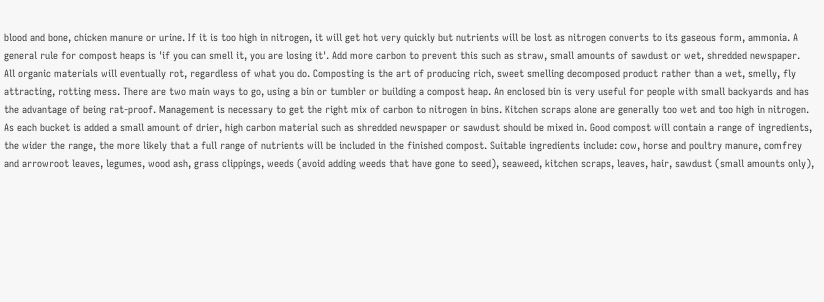blood and bone, chicken manure or urine. If it is too high in nitrogen, it will get hot very quickly but nutrients will be lost as nitrogen converts to its gaseous form, ammonia. A general rule for compost heaps is 'if you can smell it, you are losing it'. Add more carbon to prevent this such as straw, small amounts of sawdust or wet, shredded newspaper.
All organic materials will eventually rot, regardless of what you do. Composting is the art of producing rich, sweet smelling decomposed product rather than a wet, smelly, fly attracting, rotting mess. There are two main ways to go, using a bin or tumbler or building a compost heap. An enclosed bin is very useful for people with small backyards and has the advantage of being rat-proof. Management is necessary to get the right mix of carbon to nitrogen in bins. Kitchen scraps alone are generally too wet and too high in nitrogen. As each bucket is added a small amount of drier, high carbon material such as shredded newspaper or sawdust should be mixed in. Good compost will contain a range of ingredients, the wider the range, the more likely that a full range of nutrients will be included in the finished compost. Suitable ingredients include: cow, horse and poultry manure, comfrey and arrowroot leaves, legumes, wood ash, grass clippings, weeds (avoid adding weeds that have gone to seed), seaweed, kitchen scraps, leaves, hair, sawdust (small amounts only),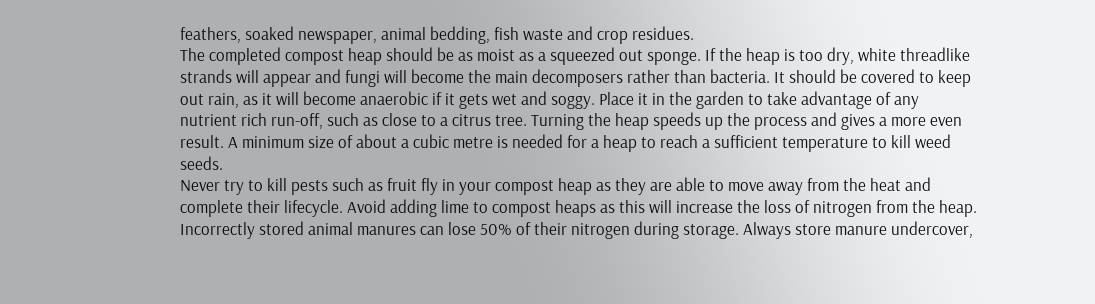feathers, soaked newspaper, animal bedding, fish waste and crop residues.
The completed compost heap should be as moist as a squeezed out sponge. If the heap is too dry, white threadlike strands will appear and fungi will become the main decomposers rather than bacteria. It should be covered to keep out rain, as it will become anaerobic if it gets wet and soggy. Place it in the garden to take advantage of any nutrient rich run-off, such as close to a citrus tree. Turning the heap speeds up the process and gives a more even result. A minimum size of about a cubic metre is needed for a heap to reach a sufficient temperature to kill weed seeds.
Never try to kill pests such as fruit fly in your compost heap as they are able to move away from the heat and complete their lifecycle. Avoid adding lime to compost heaps as this will increase the loss of nitrogen from the heap. Incorrectly stored animal manures can lose 50% of their nitrogen during storage. Always store manure undercover,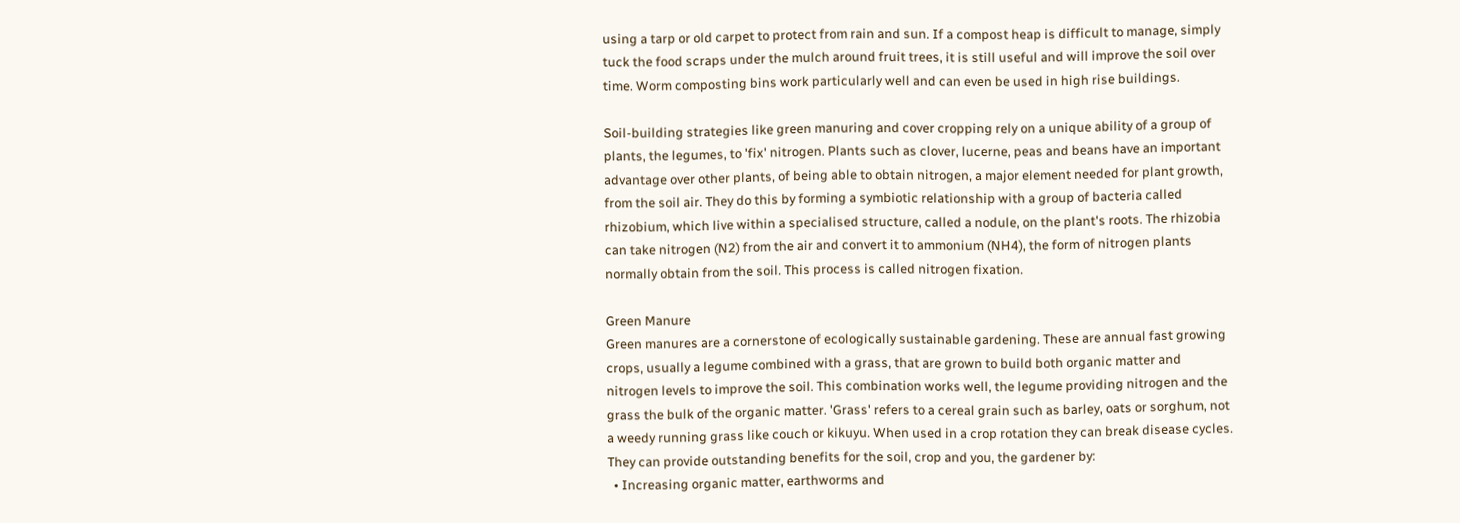using a tarp or old carpet to protect from rain and sun. If a compost heap is difficult to manage, simply tuck the food scraps under the mulch around fruit trees, it is still useful and will improve the soil over time. Worm composting bins work particularly well and can even be used in high rise buildings.

Soil-building strategies like green manuring and cover cropping rely on a unique ability of a group of plants, the legumes, to 'fix' nitrogen. Plants such as clover, lucerne, peas and beans have an important advantage over other plants, of being able to obtain nitrogen, a major element needed for plant growth, from the soil air. They do this by forming a symbiotic relationship with a group of bacteria called rhizobium, which live within a specialised structure, called a nodule, on the plant's roots. The rhizobia can take nitrogen (N2) from the air and convert it to ammonium (NH4), the form of nitrogen plants normally obtain from the soil. This process is called nitrogen fixation.

Green Manure
Green manures are a cornerstone of ecologically sustainable gardening. These are annual fast growing crops, usually a legume combined with a grass, that are grown to build both organic matter and nitrogen levels to improve the soil. This combination works well, the legume providing nitrogen and the grass the bulk of the organic matter. 'Grass' refers to a cereal grain such as barley, oats or sorghum, not a weedy running grass like couch or kikuyu. When used in a crop rotation they can break disease cycles. They can provide outstanding benefits for the soil, crop and you, the gardener by:
  • Increasing organic matter, earthworms and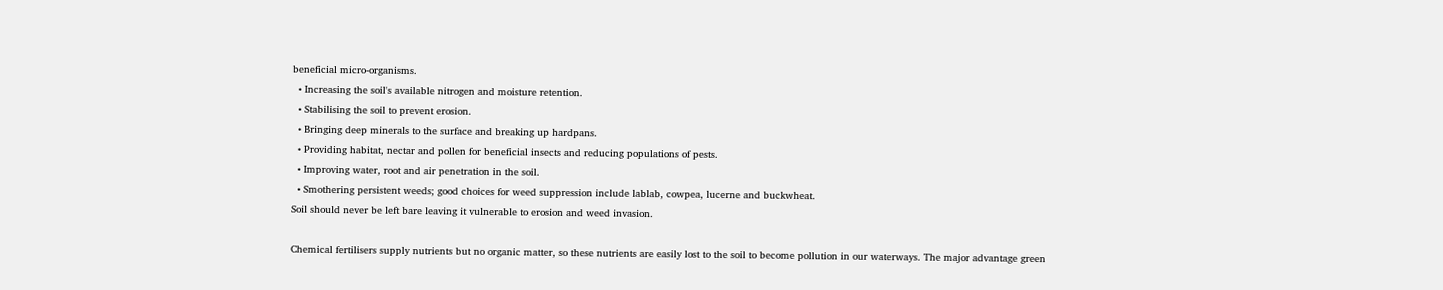beneficial micro-organisms.
  • Increasing the soil's available nitrogen and moisture retention.
  • Stabilising the soil to prevent erosion.
  • Bringing deep minerals to the surface and breaking up hardpans.
  • Providing habitat, nectar and pollen for beneficial insects and reducing populations of pests.
  • Improving water, root and air penetration in the soil.
  • Smothering persistent weeds; good choices for weed suppression include lablab, cowpea, lucerne and buckwheat.
Soil should never be left bare leaving it vulnerable to erosion and weed invasion.

Chemical fertilisers supply nutrients but no organic matter, so these nutrients are easily lost to the soil to become pollution in our waterways. The major advantage green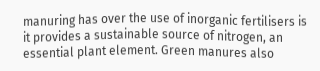manuring has over the use of inorganic fertilisers is it provides a sustainable source of nitrogen, an essential plant element. Green manures also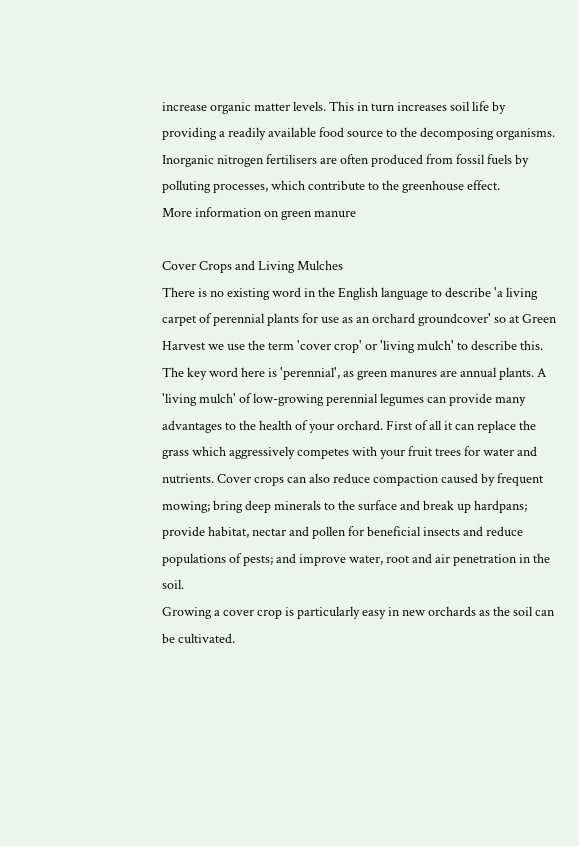increase organic matter levels. This in turn increases soil life by providing a readily available food source to the decomposing organisms. Inorganic nitrogen fertilisers are often produced from fossil fuels by polluting processes, which contribute to the greenhouse effect.
More information on green manure

Cover Crops and Living Mulches
There is no existing word in the English language to describe 'a living carpet of perennial plants for use as an orchard groundcover' so at Green Harvest we use the term 'cover crop' or 'living mulch' to describe this. The key word here is 'perennial', as green manures are annual plants. A 'living mulch' of low-growing perennial legumes can provide many advantages to the health of your orchard. First of all it can replace the grass which aggressively competes with your fruit trees for water and nutrients. Cover crops can also reduce compaction caused by frequent mowing; bring deep minerals to the surface and break up hardpans; provide habitat, nectar and pollen for beneficial insects and reduce populations of pests; and improve water, root and air penetration in the soil.
Growing a cover crop is particularly easy in new orchards as the soil can be cultivated.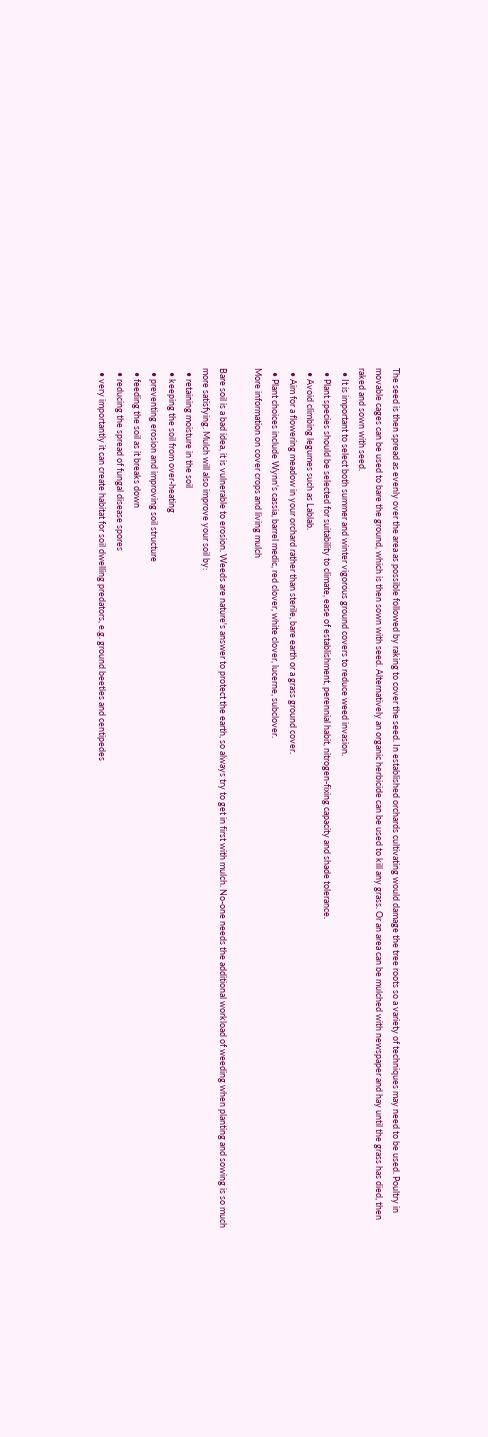The seed is then spread as evenly over the area as possible followed by raking to cover the seed. In established orchards cultivating would damage the tree roots so a variety of techniques may need to be used. Poultry in movable cages can be used to bare the ground, which is then sown with seed. Alternatively an organic herbicide can be used to kill any grass. Or an area can be mulched with newspaper and hay until the grass has died, then raked and sown with seed.
  • It is important to select both summer and winter vigorous ground covers to reduce weed invasion.
  • Plant species should be selected for suitability to climate, ease of establishment, perennial habit, nitrogen-fixing capacity and shade tolerance.
  • Avoid climbing legumes such as Lablab.
  • Aim for a flowering meadow in your orchard rather than sterile, bare earth or a grass ground cover.
  • Plant choices include Wynn's cassia, barrel medic, red clover, white clover, lucerne, subclover.
More information on cover crops and living mulch

Bare soil is a bad idea, it is vulnerable to erosion. Weeds are nature's answer to protect the earth, so always try to get in first with mulch. No-one needs the additional workload of weeding when planting and sowing is so much more satisfying. Mulch will also improve your soil by:
  • retaining moisture in the soil
  • keeping the soil from over-heating
  • preventing erosion and improving soil structure
  • feeding the soil as it breaks down
  • reducing the spread of fungal disease spores
  • very importantly it can create habitat for soil dwelling predators, e.g. ground beetles and centipedes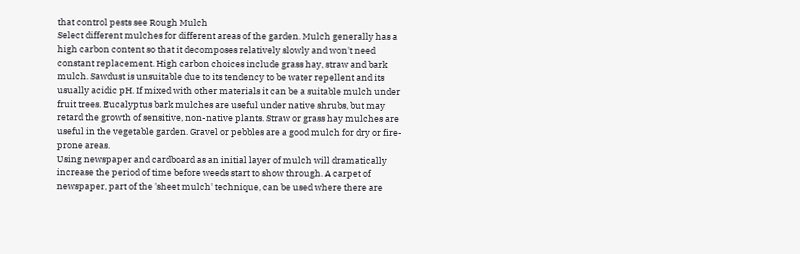that control pests see Rough Mulch
Select different mulches for different areas of the garden. Mulch generally has a high carbon content so that it decomposes relatively slowly and won't need constant replacement. High carbon choices include grass hay, straw and bark mulch. Sawdust is unsuitable due to its tendency to be water repellent and its usually acidic pH. If mixed with other materials it can be a suitable mulch under fruit trees. Eucalyptus bark mulches are useful under native shrubs, but may retard the growth of sensitive, non-native plants. Straw or grass hay mulches are useful in the vegetable garden. Gravel or pebbles are a good mulch for dry or fire-prone areas.
Using newspaper and cardboard as an initial layer of mulch will dramatically increase the period of time before weeds start to show through. A carpet of newspaper, part of the 'sheet mulch' technique, can be used where there are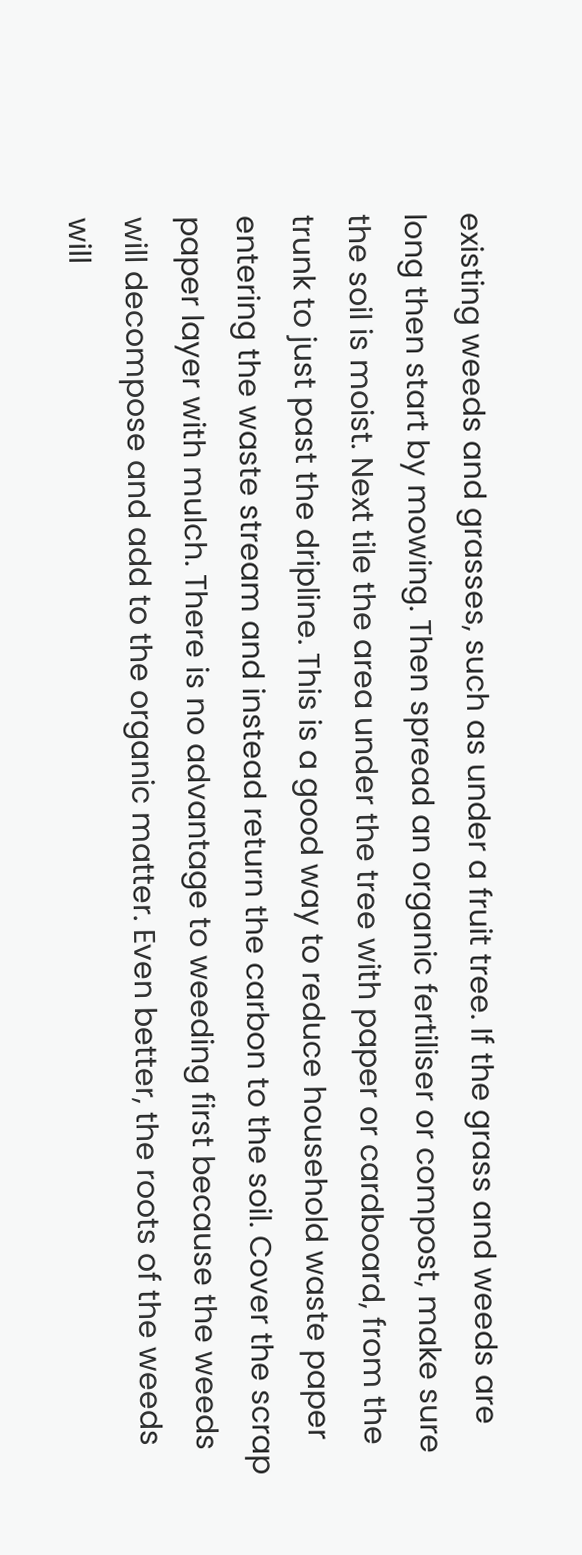existing weeds and grasses, such as under a fruit tree. If the grass and weeds are long then start by mowing. Then spread an organic fertiliser or compost, make sure the soil is moist. Next tile the area under the tree with paper or cardboard, from the trunk to just past the dripline. This is a good way to reduce household waste paper entering the waste stream and instead return the carbon to the soil. Cover the scrap paper layer with mulch. There is no advantage to weeding first because the weeds will decompose and add to the organic matter. Even better, the roots of the weeds will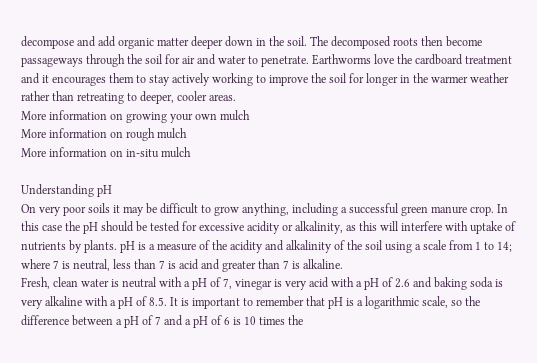decompose and add organic matter deeper down in the soil. The decomposed roots then become passageways through the soil for air and water to penetrate. Earthworms love the cardboard treatment and it encourages them to stay actively working to improve the soil for longer in the warmer weather rather than retreating to deeper, cooler areas.
More information on growing your own mulch
More information on rough mulch
More information on in-situ mulch

Understanding pH
On very poor soils it may be difficult to grow anything, including a successful green manure crop. In this case the pH should be tested for excessive acidity or alkalinity, as this will interfere with uptake of nutrients by plants. pH is a measure of the acidity and alkalinity of the soil using a scale from 1 to 14; where 7 is neutral, less than 7 is acid and greater than 7 is alkaline.
Fresh, clean water is neutral with a pH of 7, vinegar is very acid with a pH of 2.6 and baking soda is very alkaline with a pH of 8.5. It is important to remember that pH is a logarithmic scale, so the difference between a pH of 7 and a pH of 6 is 10 times the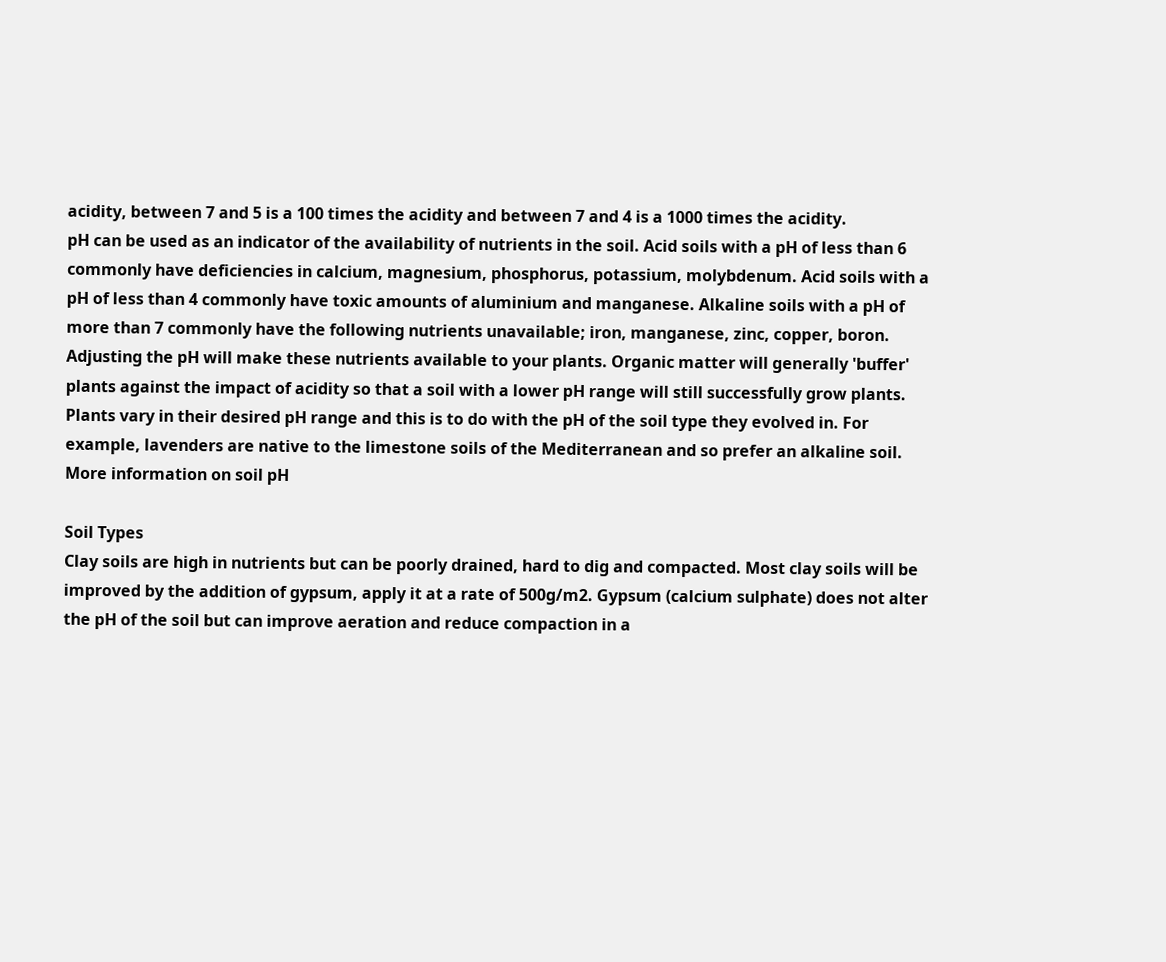acidity, between 7 and 5 is a 100 times the acidity and between 7 and 4 is a 1000 times the acidity.
pH can be used as an indicator of the availability of nutrients in the soil. Acid soils with a pH of less than 6 commonly have deficiencies in calcium, magnesium, phosphorus, potassium, molybdenum. Acid soils with a pH of less than 4 commonly have toxic amounts of aluminium and manganese. Alkaline soils with a pH of more than 7 commonly have the following nutrients unavailable; iron, manganese, zinc, copper, boron.
Adjusting the pH will make these nutrients available to your plants. Organic matter will generally 'buffer' plants against the impact of acidity so that a soil with a lower pH range will still successfully grow plants. Plants vary in their desired pH range and this is to do with the pH of the soil type they evolved in. For example, lavenders are native to the limestone soils of the Mediterranean and so prefer an alkaline soil.
More information on soil pH

Soil Types
Clay soils are high in nutrients but can be poorly drained, hard to dig and compacted. Most clay soils will be improved by the addition of gypsum, apply it at a rate of 500g/m2. Gypsum (calcium sulphate) does not alter the pH of the soil but can improve aeration and reduce compaction in a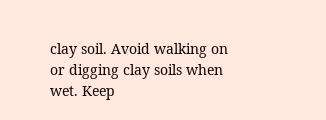clay soil. Avoid walking on or digging clay soils when wet. Keep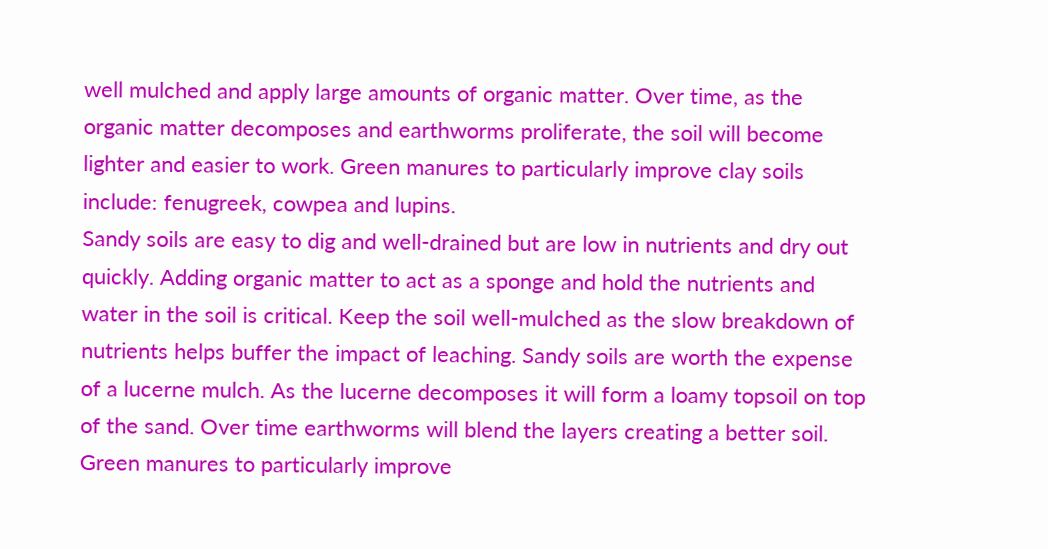well mulched and apply large amounts of organic matter. Over time, as the organic matter decomposes and earthworms proliferate, the soil will become lighter and easier to work. Green manures to particularly improve clay soils include: fenugreek, cowpea and lupins.
Sandy soils are easy to dig and well-drained but are low in nutrients and dry out quickly. Adding organic matter to act as a sponge and hold the nutrients and water in the soil is critical. Keep the soil well-mulched as the slow breakdown of nutrients helps buffer the impact of leaching. Sandy soils are worth the expense of a lucerne mulch. As the lucerne decomposes it will form a loamy topsoil on top of the sand. Over time earthworms will blend the layers creating a better soil. Green manures to particularly improve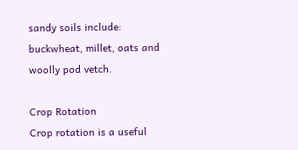sandy soils include: buckwheat, millet, oats and woolly pod vetch.

Crop Rotation
Crop rotation is a useful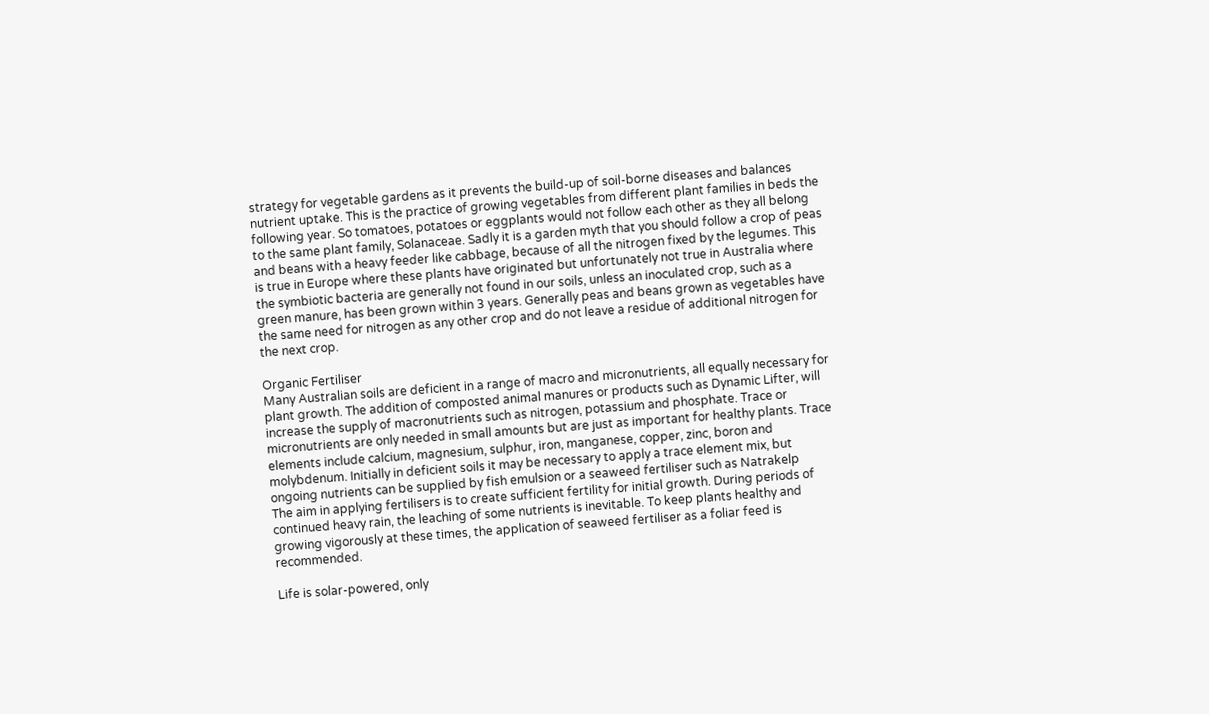strategy for vegetable gardens as it prevents the build-up of soil-borne diseases and balances nutrient uptake. This is the practice of growing vegetables from different plant families in beds the following year. So tomatoes, potatoes or eggplants would not follow each other as they all belong to the same plant family, Solanaceae. Sadly it is a garden myth that you should follow a crop of peas and beans with a heavy feeder like cabbage, because of all the nitrogen fixed by the legumes. This is true in Europe where these plants have originated but unfortunately not true in Australia where the symbiotic bacteria are generally not found in our soils, unless an inoculated crop, such as a green manure, has been grown within 3 years. Generally peas and beans grown as vegetables have the same need for nitrogen as any other crop and do not leave a residue of additional nitrogen for the next crop.

Organic Fertiliser
Many Australian soils are deficient in a range of macro and micronutrients, all equally necessary for plant growth. The addition of composted animal manures or products such as Dynamic Lifter, will increase the supply of macronutrients such as nitrogen, potassium and phosphate. Trace or micronutrients are only needed in small amounts but are just as important for healthy plants. Trace elements include calcium, magnesium, sulphur, iron, manganese, copper, zinc, boron and molybdenum. Initially in deficient soils it may be necessary to apply a trace element mix, but ongoing nutrients can be supplied by fish emulsion or a seaweed fertiliser such as Natrakelp
The aim in applying fertilisers is to create sufficient fertility for initial growth. During periods of continued heavy rain, the leaching of some nutrients is inevitable. To keep plants healthy and growing vigorously at these times, the application of seaweed fertiliser as a foliar feed is recommended.

Life is solar-powered, only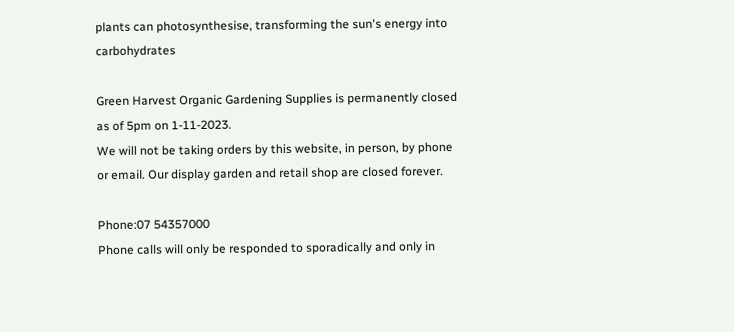plants can photosynthesise, transforming the sun's energy into carbohydrates

Green Harvest Organic Gardening Supplies is permanently closed as of 5pm on 1-11-2023.
We will not be taking orders by this website, in person, by phone or email. Our display garden and retail shop are closed forever.

Phone:07 54357000
Phone calls will only be responded to sporadically and only in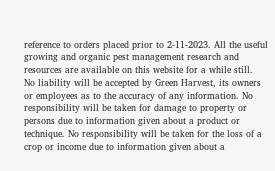reference to orders placed prior to 2-11-2023. All the useful growing and organic pest management research and resources are available on this website for a while still.
No liability will be accepted by Green Harvest, its owners or employees as to the accuracy of any information. No responsibility will be taken for damage to property or persons due to information given about a product or technique. No responsibility will be taken for the loss of a crop or income due to information given about a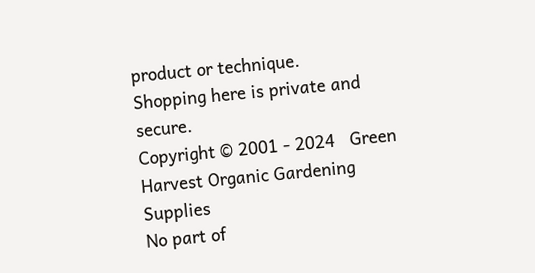product or technique.
Shopping here is private and secure.
Copyright © 2001 - 2024   Green Harvest Organic Gardening Supplies
No part of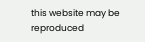this website may be reproduced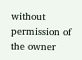without permission of the owner